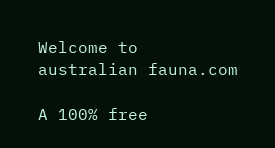Welcome to australian fauna.com

A 100% free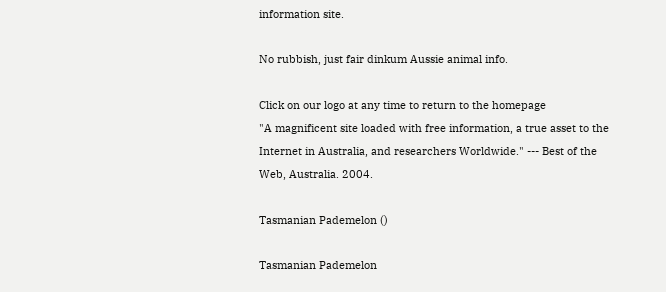information site.

No rubbish, just fair dinkum Aussie animal info.

Click on our logo at any time to return to the homepage
"A magnificent site loaded with free information, a true asset to the Internet in Australia, and researchers Worldwide." --- Best of the Web, Australia. 2004.

Tasmanian Pademelon ()

Tasmanian Pademelon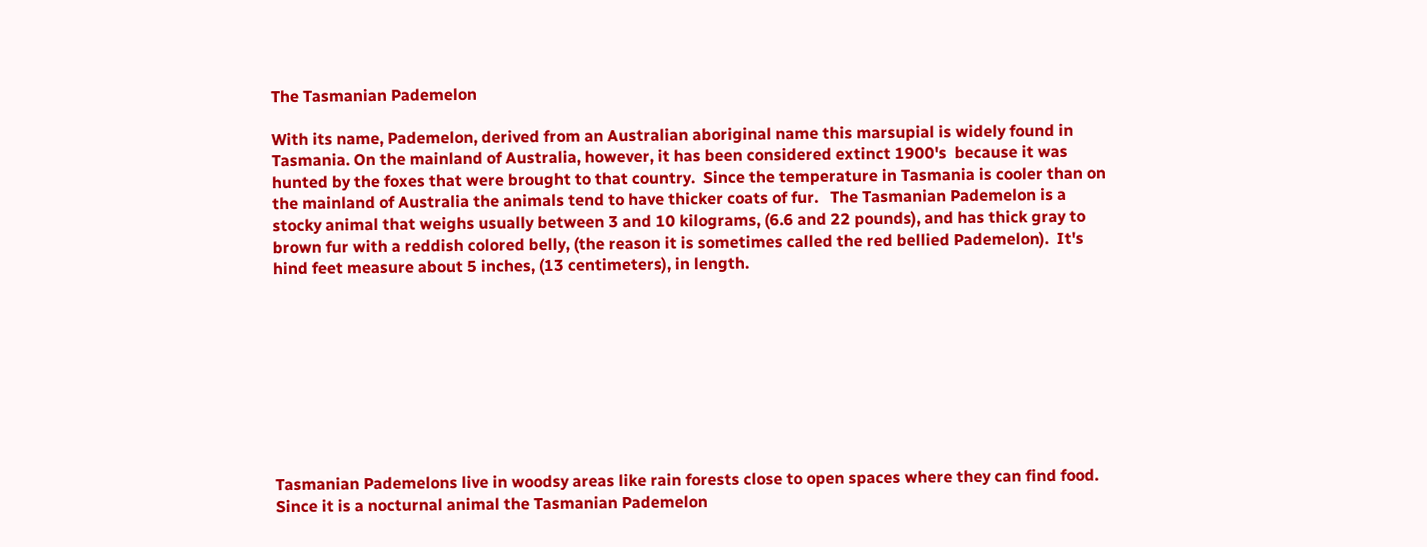The Tasmanian Pademelon

With its name, Pademelon, derived from an Australian aboriginal name this marsupial is widely found in Tasmania. On the mainland of Australia, however, it has been considered extinct 1900's  because it was hunted by the foxes that were brought to that country.  Since the temperature in Tasmania is cooler than on the mainland of Australia the animals tend to have thicker coats of fur.   The Tasmanian Pademelon is a stocky animal that weighs usually between 3 and 10 kilograms, (6.6 and 22 pounds), and has thick gray to brown fur with a reddish colored belly, (the reason it is sometimes called the red bellied Pademelon).  It's hind feet measure about 5 inches, (13 centimeters), in length.









Tasmanian Pademelons live in woodsy areas like rain forests close to open spaces where they can find food.  Since it is a nocturnal animal the Tasmanian Pademelon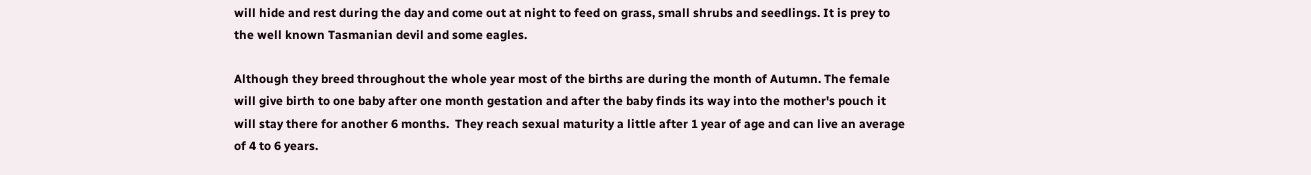will hide and rest during the day and come out at night to feed on grass, small shrubs and seedlings. It is prey to the well known Tasmanian devil and some eagles.

Although they breed throughout the whole year most of the births are during the month of Autumn. The female will give birth to one baby after one month gestation and after the baby finds its way into the mother's pouch it will stay there for another 6 months.  They reach sexual maturity a little after 1 year of age and can live an average of 4 to 6 years.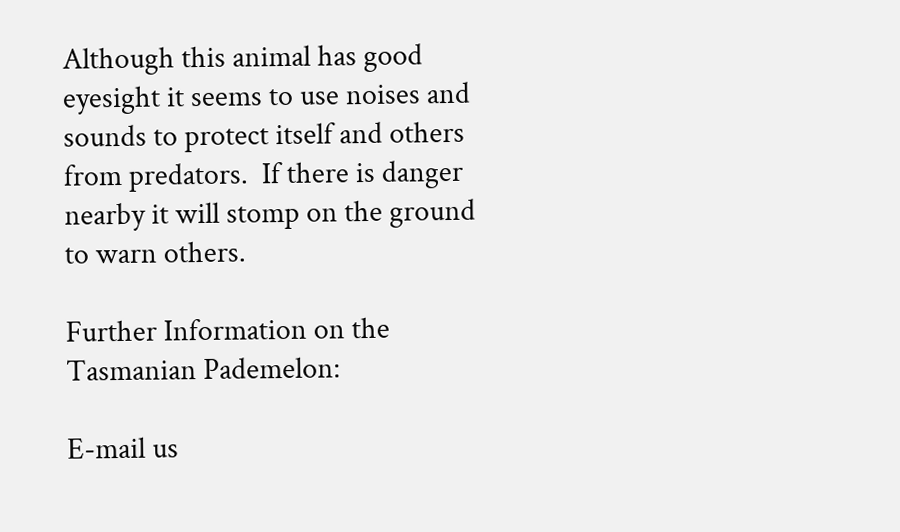Although this animal has good eyesight it seems to use noises and sounds to protect itself and others from predators.  If there is danger nearby it will stomp on the ground to warn others.

Further Information on the Tasmanian Pademelon:

E-mail us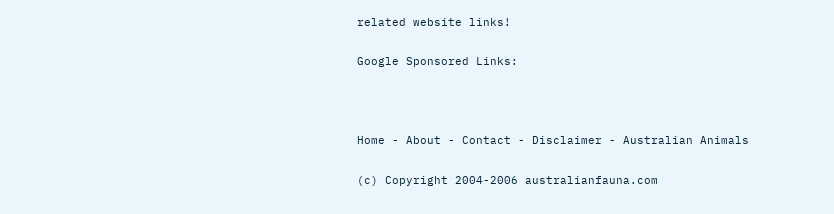related website links!

Google Sponsored Links:



Home - About - Contact - Disclaimer - Australian Animals

(c) Copyright 2004-2006 australianfauna.com